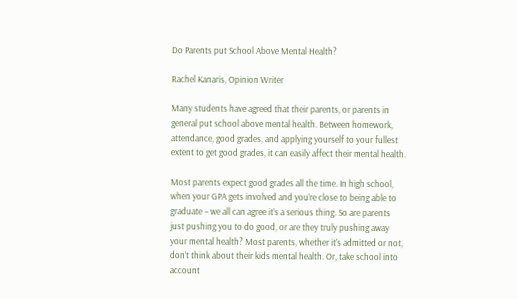Do Parents put School Above Mental Health?

Rachel Kanaris, Opinion Writer

Many students have agreed that their parents, or parents in general put school above mental health. Between homework, attendance, good grades, and applying yourself to your fullest extent to get good grades, it can easily affect their mental health.

Most parents expect good grades all the time. In high school, when your GPA gets involved and you’re close to being able to graduate – we all can agree it’s a serious thing. So are parents just pushing you to do good, or are they truly pushing away your mental health? Most parents, whether it’s admitted or not, don’t think about their kids mental health. Or, take school into account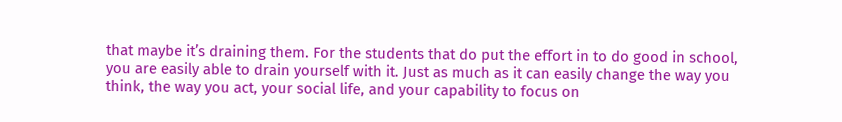that maybe it’s draining them. For the students that do put the effort in to do good in school, you are easily able to drain yourself with it. Just as much as it can easily change the way you think, the way you act, your social life, and your capability to focus on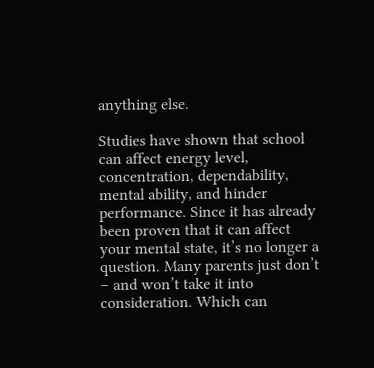anything else.

Studies have shown that school can affect energy level, concentration, dependability, mental ability, and hinder performance. Since it has already been proven that it can affect your mental state, it’s no longer a question. Many parents just don’t – and won’t take it into consideration. Which can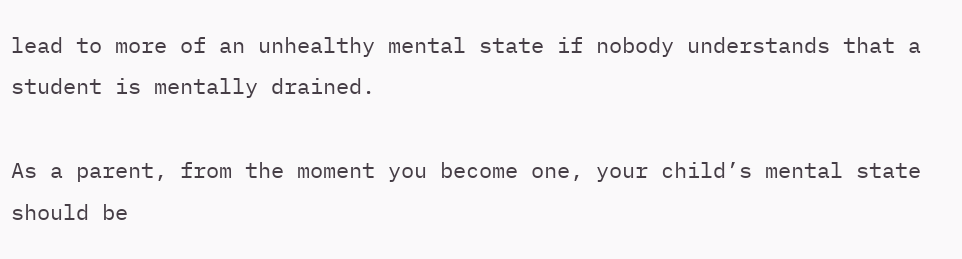lead to more of an unhealthy mental state if nobody understands that a student is mentally drained.

As a parent, from the moment you become one, your child’s mental state should be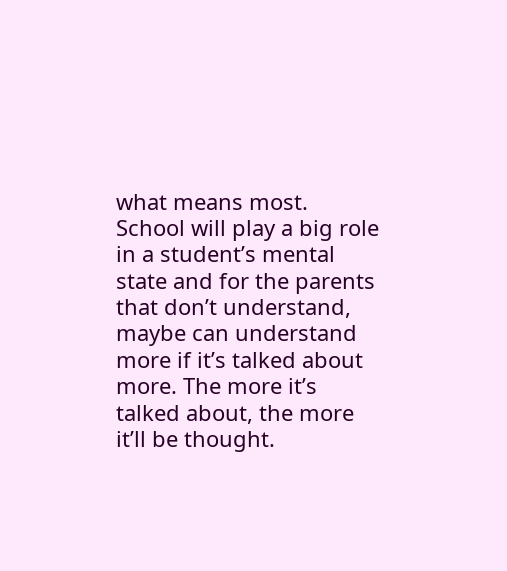what means most. School will play a big role in a student’s mental state and for the parents that don’t understand, maybe can understand more if it’s talked about more. The more it’s talked about, the more it’ll be thought.